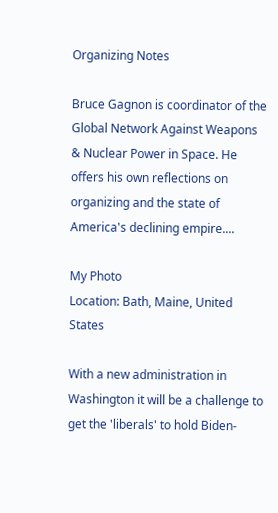Organizing Notes

Bruce Gagnon is coordinator of the Global Network Against Weapons & Nuclear Power in Space. He offers his own reflections on organizing and the state of America's declining empire....

My Photo
Location: Bath, Maine, United States

With a new administration in Washington it will be a challenge to get the 'liberals' to hold Biden-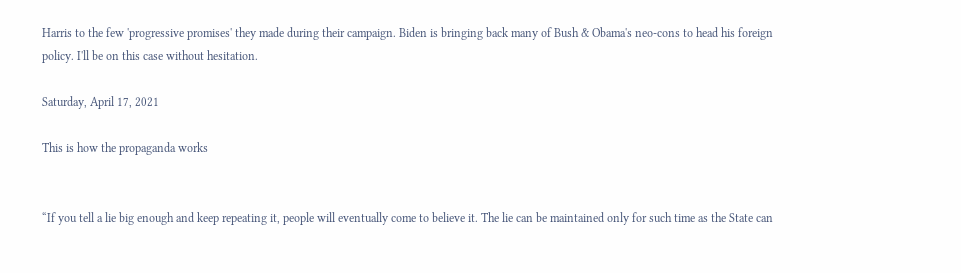Harris to the few 'progressive promises' they made during their campaign. Biden is bringing back many of Bush & Obama's neo-cons to head his foreign policy. I'll be on this case without hesitation.

Saturday, April 17, 2021

This is how the propaganda works


“If you tell a lie big enough and keep repeating it, people will eventually come to believe it. The lie can be maintained only for such time as the State can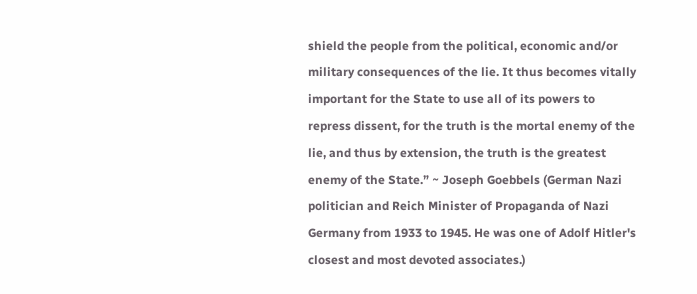shield the people from the political, economic and/or military consequences of the lie. It thus becomes vitally important for the State to use all of its powers to repress dissent, for the truth is the mortal enemy of the lie, and thus by extension, the truth is the greatest enemy of the State.” ~ Joseph Goebbels (German Nazi politician and Reich Minister of Propaganda of Nazi Germany from 1933 to 1945. He was one of Adolf Hitler's closest and most devoted associates.)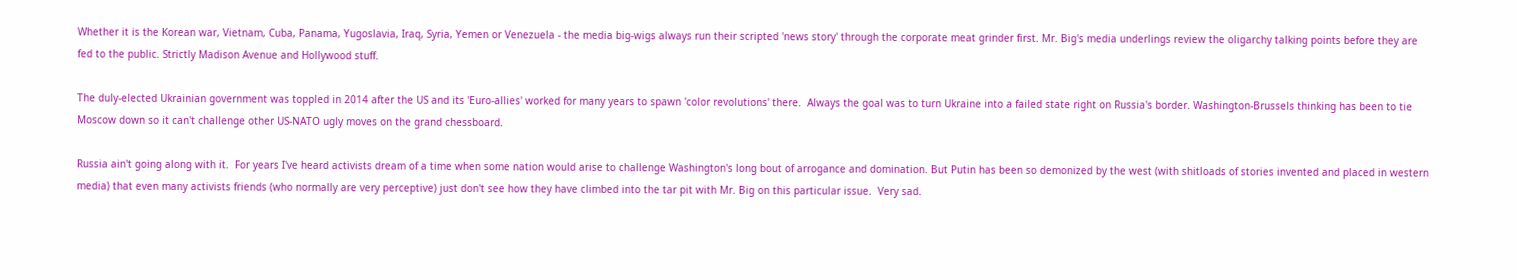Whether it is the Korean war, Vietnam, Cuba, Panama, Yugoslavia, Iraq, Syria, Yemen or Venezuela - the media big-wigs always run their scripted 'news story' through the corporate meat grinder first. Mr. Big's media underlings review the oligarchy talking points before they are fed to the public. Strictly Madison Avenue and Hollywood stuff.

The duly-elected Ukrainian government was toppled in 2014 after the US and its 'Euro-allies' worked for many years to spawn 'color revolutions' there.  Always the goal was to turn Ukraine into a failed state right on Russia's border. Washington-Brussels thinking has been to tie Moscow down so it can't challenge other US-NATO ugly moves on the grand chessboard.

Russia ain't going along with it.  For years I've heard activists dream of a time when some nation would arise to challenge Washington's long bout of arrogance and domination. But Putin has been so demonized by the west (with shitloads of stories invented and placed in western media) that even many activists friends (who normally are very perceptive) just don't see how they have climbed into the tar pit with Mr. Big on this particular issue.  Very sad.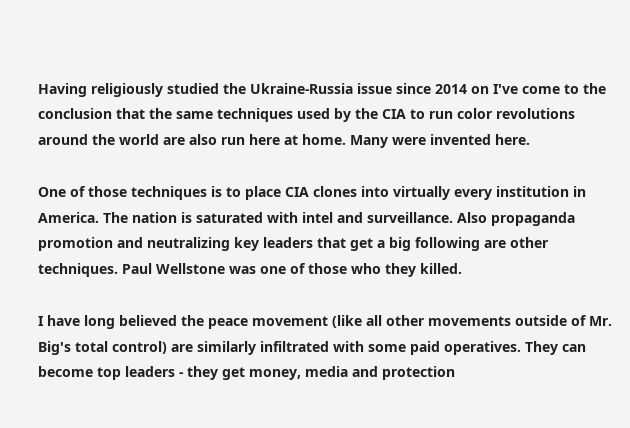Having religiously studied the Ukraine-Russia issue since 2014 on I've come to the conclusion that the same techniques used by the CIA to run color revolutions around the world are also run here at home. Many were invented here.

One of those techniques is to place CIA clones into virtually every institution in America. The nation is saturated with intel and surveillance. Also propaganda promotion and neutralizing key leaders that get a big following are other techniques. Paul Wellstone was one of those who they killed.

I have long believed the peace movement (like all other movements outside of Mr. Big's total control) are similarly infiltrated with some paid operatives. They can become top leaders - they get money, media and protection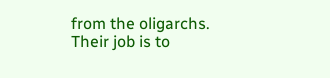from the oligarchs. Their job is to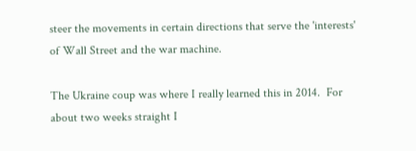steer the movements in certain directions that serve the 'interests' of Wall Street and the war machine.

The Ukraine coup was where I really learned this in 2014.  For about two weeks straight I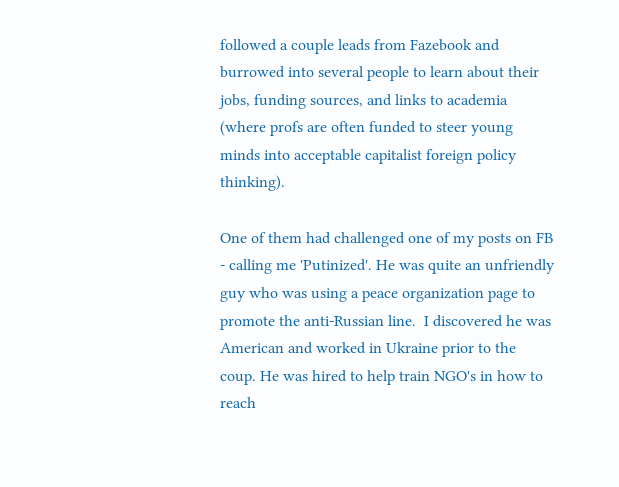followed a couple leads from Fazebook and burrowed into several people to learn about their jobs, funding sources, and links to academia (where profs are often funded to steer young minds into acceptable capitalist foreign policy thinking).

One of them had challenged one of my posts on FB - calling me 'Putinized'. He was quite an unfriendly guy who was using a peace organization page to promote the anti-Russian line.  I discovered he was American and worked in Ukraine prior to the coup. He was hired to help train NGO's in how to reach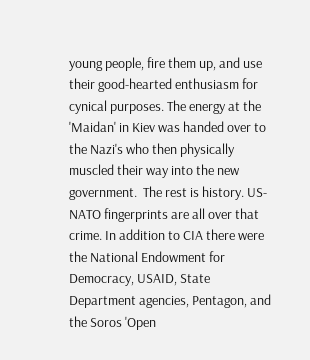young people, fire them up, and use their good-hearted enthusiasm for cynical purposes. The energy at the 'Maidan' in Kiev was handed over to the Nazi's who then physically muscled their way into the new government.  The rest is history. US-NATO fingerprints are all over that crime. In addition to CIA there were the National Endowment for Democracy, USAID, State Department agencies, Pentagon, and the Soros 'Open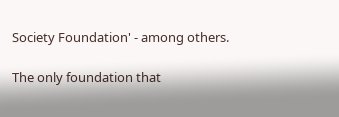Society Foundation' - among others.

The only foundation that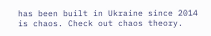has been built in Ukraine since 2014 is chaos. Check out chaos theory.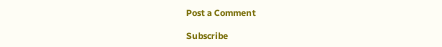Post a Comment

Subscribe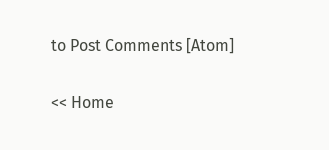to Post Comments [Atom]

<< Home